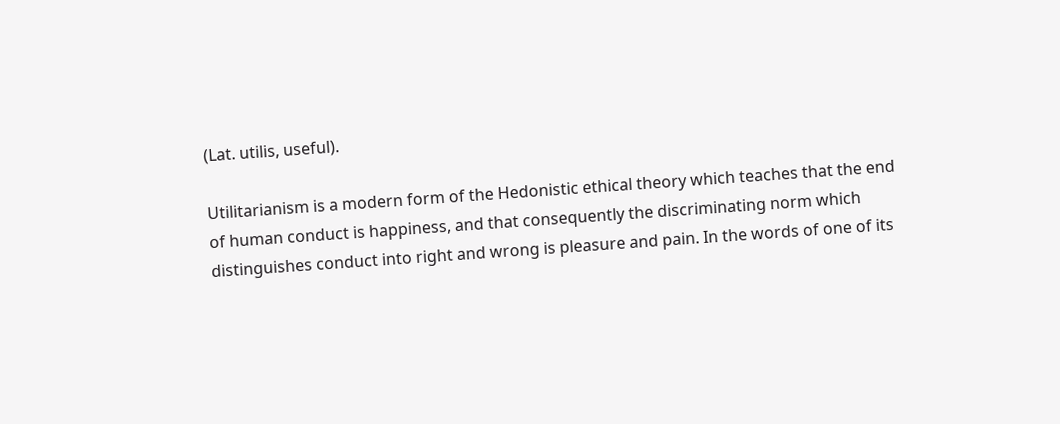(Lat. utilis, useful).

Utilitarianism is a modern form of the Hedonistic ethical theory which teaches that the end of human conduct is happiness, and that consequently the discriminating norm which distinguishes conduct into right and wrong is pleasure and pain. In the words of one of its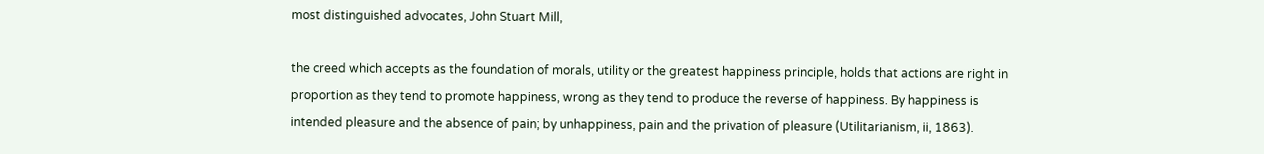most distinguished advocates, John Stuart Mill,

the creed which accepts as the foundation of morals, utility or the greatest happiness principle, holds that actions are right in proportion as they tend to promote happiness, wrong as they tend to produce the reverse of happiness. By happiness is intended pleasure and the absence of pain; by unhappiness, pain and the privation of pleasure (Utilitarianism, ii, 1863).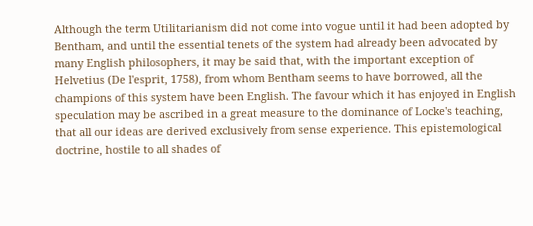Although the term Utilitarianism did not come into vogue until it had been adopted by Bentham, and until the essential tenets of the system had already been advocated by many English philosophers, it may be said that, with the important exception of Helvetius (De l'esprit, 1758), from whom Bentham seems to have borrowed, all the champions of this system have been English. The favour which it has enjoyed in English speculation may be ascribed in a great measure to the dominance of Locke's teaching, that all our ideas are derived exclusively from sense experience. This epistemological doctrine, hostile to all shades of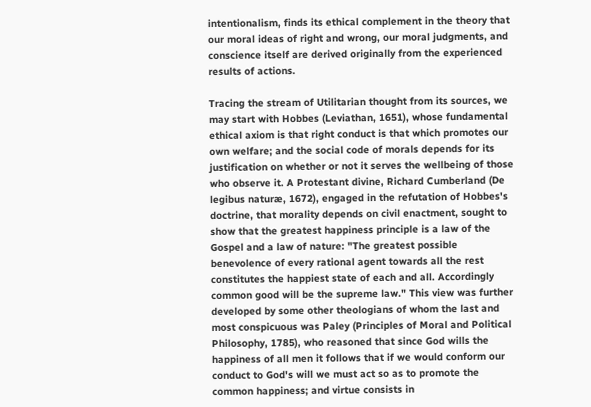intentionalism, finds its ethical complement in the theory that our moral ideas of right and wrong, our moral judgments, and conscience itself are derived originally from the experienced results of actions.

Tracing the stream of Utilitarian thought from its sources, we may start with Hobbes (Leviathan, 1651), whose fundamental ethical axiom is that right conduct is that which promotes our own welfare; and the social code of morals depends for its justification on whether or not it serves the wellbeing of those who observe it. A Protestant divine, Richard Cumberland (De legibus naturæ, 1672), engaged in the refutation of Hobbes's doctrine, that morality depends on civil enactment, sought to show that the greatest happiness principle is a law of the Gospel and a law of nature: "The greatest possible benevolence of every rational agent towards all the rest constitutes the happiest state of each and all. Accordingly common good will be the supreme law." This view was further developed by some other theologians of whom the last and most conspicuous was Paley (Principles of Moral and Political Philosophy, 1785), who reasoned that since God wills the happiness of all men it follows that if we would conform our conduct to God's will we must act so as to promote the common happiness; and virtue consists in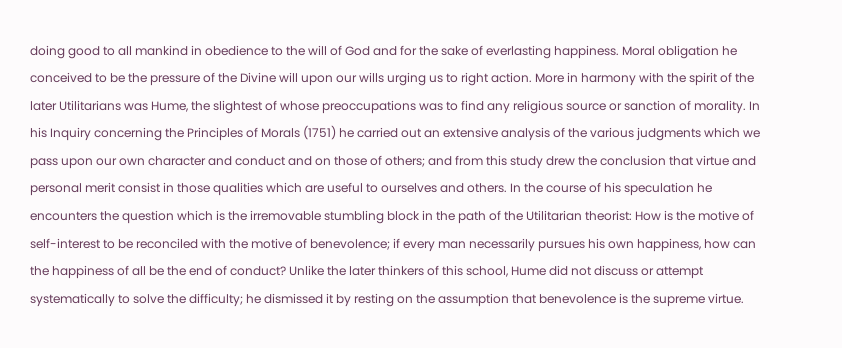doing good to all mankind in obedience to the will of God and for the sake of everlasting happiness. Moral obligation he conceived to be the pressure of the Divine will upon our wills urging us to right action. More in harmony with the spirit of the later Utilitarians was Hume, the slightest of whose preoccupations was to find any religious source or sanction of morality. In his Inquiry concerning the Principles of Morals (1751) he carried out an extensive analysis of the various judgments which we pass upon our own character and conduct and on those of others; and from this study drew the conclusion that virtue and personal merit consist in those qualities which are useful to ourselves and others. In the course of his speculation he encounters the question which is the irremovable stumbling block in the path of the Utilitarian theorist: How is the motive of self-interest to be reconciled with the motive of benevolence; if every man necessarily pursues his own happiness, how can the happiness of all be the end of conduct? Unlike the later thinkers of this school, Hume did not discuss or attempt systematically to solve the difficulty; he dismissed it by resting on the assumption that benevolence is the supreme virtue.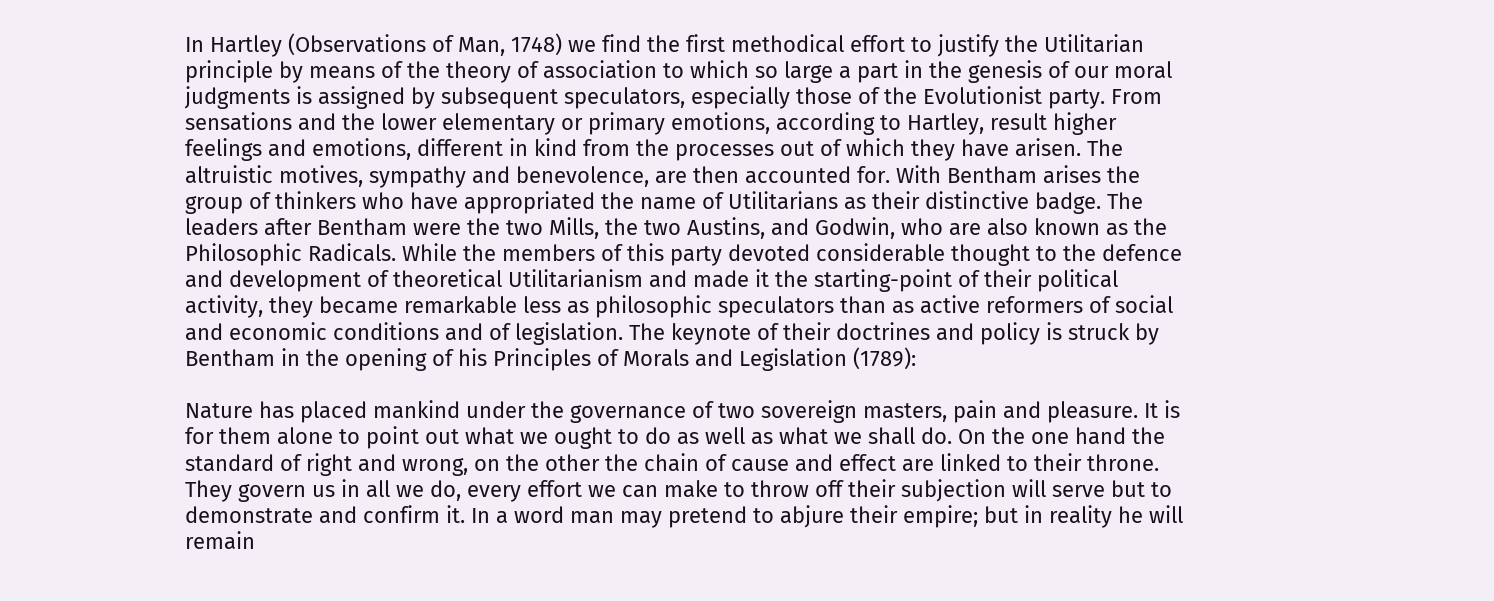In Hartley (Observations of Man, 1748) we find the first methodical effort to justify the Utilitarian principle by means of the theory of association to which so large a part in the genesis of our moral judgments is assigned by subsequent speculators, especially those of the Evolutionist party. From sensations and the lower elementary or primary emotions, according to Hartley, result higher feelings and emotions, different in kind from the processes out of which they have arisen. The altruistic motives, sympathy and benevolence, are then accounted for. With Bentham arises the group of thinkers who have appropriated the name of Utilitarians as their distinctive badge. The leaders after Bentham were the two Mills, the two Austins, and Godwin, who are also known as the Philosophic Radicals. While the members of this party devoted considerable thought to the defence and development of theoretical Utilitarianism and made it the starting-point of their political activity, they became remarkable less as philosophic speculators than as active reformers of social and economic conditions and of legislation. The keynote of their doctrines and policy is struck by Bentham in the opening of his Principles of Morals and Legislation (1789):

Nature has placed mankind under the governance of two sovereign masters, pain and pleasure. It is for them alone to point out what we ought to do as well as what we shall do. On the one hand the standard of right and wrong, on the other the chain of cause and effect are linked to their throne. They govern us in all we do, every effort we can make to throw off their subjection will serve but to demonstrate and confirm it. In a word man may pretend to abjure their empire; but in reality he will remain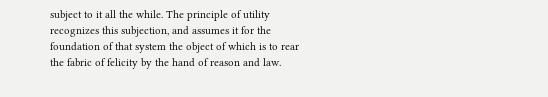subject to it all the while. The principle of utility recognizes this subjection, and assumes it for the foundation of that system the object of which is to rear the fabric of felicity by the hand of reason and law.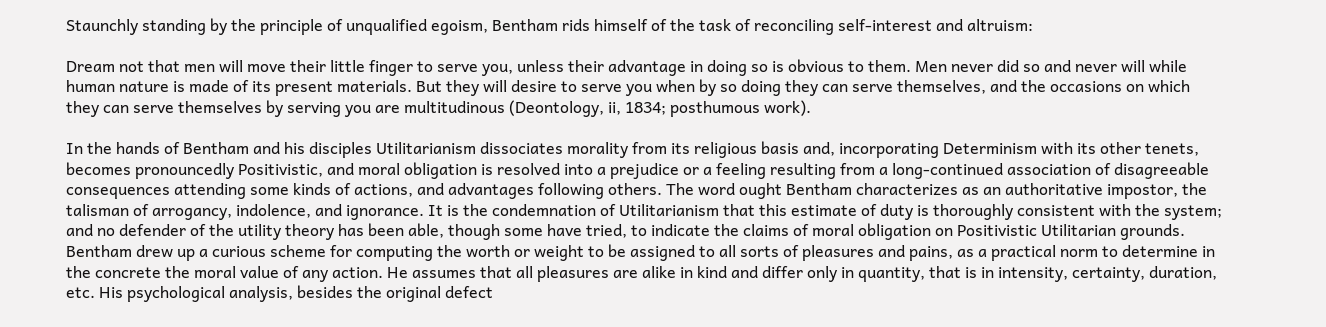Staunchly standing by the principle of unqualified egoism, Bentham rids himself of the task of reconciling self-interest and altruism:

Dream not that men will move their little finger to serve you, unless their advantage in doing so is obvious to them. Men never did so and never will while human nature is made of its present materials. But they will desire to serve you when by so doing they can serve themselves, and the occasions on which they can serve themselves by serving you are multitudinous (Deontology, ii, 1834; posthumous work).

In the hands of Bentham and his disciples Utilitarianism dissociates morality from its religious basis and, incorporating Determinism with its other tenets, becomes pronouncedly Positivistic, and moral obligation is resolved into a prejudice or a feeling resulting from a long-continued association of disagreeable consequences attending some kinds of actions, and advantages following others. The word ought Bentham characterizes as an authoritative impostor, the talisman of arrogancy, indolence, and ignorance. It is the condemnation of Utilitarianism that this estimate of duty is thoroughly consistent with the system; and no defender of the utility theory has been able, though some have tried, to indicate the claims of moral obligation on Positivistic Utilitarian grounds. Bentham drew up a curious scheme for computing the worth or weight to be assigned to all sorts of pleasures and pains, as a practical norm to determine in the concrete the moral value of any action. He assumes that all pleasures are alike in kind and differ only in quantity, that is in intensity, certainty, duration, etc. His psychological analysis, besides the original defect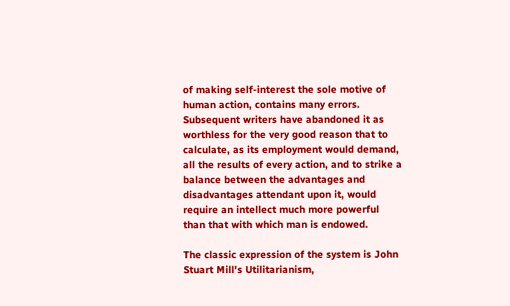of making self-interest the sole motive of human action, contains many errors. Subsequent writers have abandoned it as worthless for the very good reason that to calculate, as its employment would demand, all the results of every action, and to strike a balance between the advantages and disadvantages attendant upon it, would require an intellect much more powerful than that with which man is endowed.

The classic expression of the system is John Stuart Mill's Utilitarianism,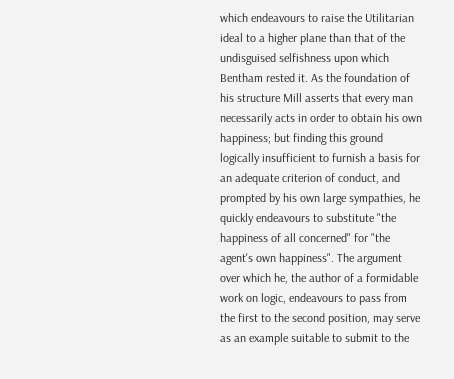which endeavours to raise the Utilitarian ideal to a higher plane than that of the undisguised selfishness upon which Bentham rested it. As the foundation of his structure Mill asserts that every man necessarily acts in order to obtain his own happiness; but finding this ground logically insufficient to furnish a basis for an adequate criterion of conduct, and prompted by his own large sympathies, he quickly endeavours to substitute "the happiness of all concerned" for "the agent's own happiness". The argument over which he, the author of a formidable work on logic, endeavours to pass from the first to the second position, may serve as an example suitable to submit to the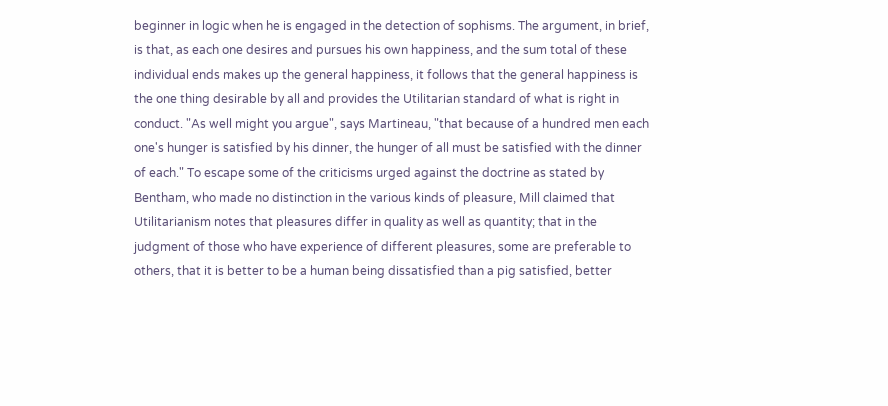beginner in logic when he is engaged in the detection of sophisms. The argument, in brief, is that, as each one desires and pursues his own happiness, and the sum total of these individual ends makes up the general happiness, it follows that the general happiness is the one thing desirable by all and provides the Utilitarian standard of what is right in conduct. "As well might you argue", says Martineau, "that because of a hundred men each one's hunger is satisfied by his dinner, the hunger of all must be satisfied with the dinner of each." To escape some of the criticisms urged against the doctrine as stated by Bentham, who made no distinction in the various kinds of pleasure, Mill claimed that Utilitarianism notes that pleasures differ in quality as well as quantity; that in the judgment of those who have experience of different pleasures, some are preferable to others, that it is better to be a human being dissatisfied than a pig satisfied, better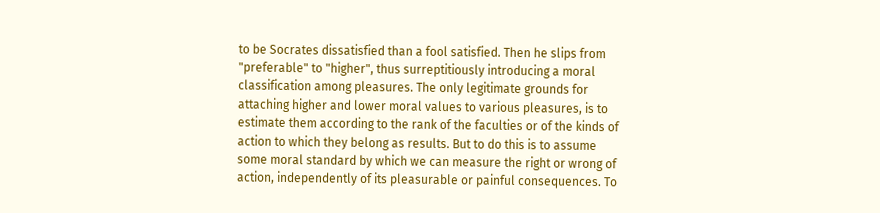to be Socrates dissatisfied than a fool satisfied. Then he slips from "preferable" to "higher", thus surreptitiously introducing a moral classification among pleasures. The only legitimate grounds for attaching higher and lower moral values to various pleasures, is to estimate them according to the rank of the faculties or of the kinds of action to which they belong as results. But to do this is to assume some moral standard by which we can measure the right or wrong of action, independently of its pleasurable or painful consequences. To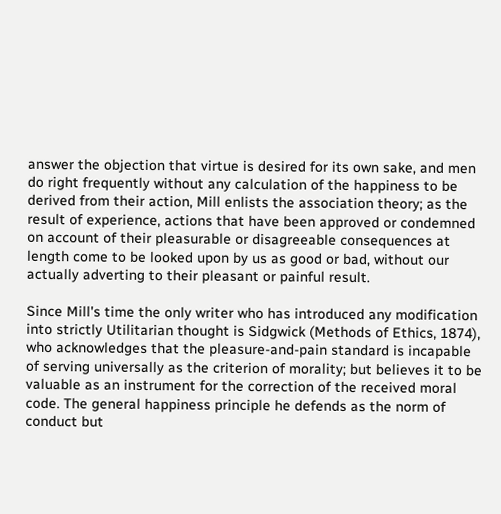answer the objection that virtue is desired for its own sake, and men do right frequently without any calculation of the happiness to be derived from their action, Mill enlists the association theory; as the result of experience, actions that have been approved or condemned on account of their pleasurable or disagreeable consequences at length come to be looked upon by us as good or bad, without our actually adverting to their pleasant or painful result.

Since Mill's time the only writer who has introduced any modification into strictly Utilitarian thought is Sidgwick (Methods of Ethics, 1874), who acknowledges that the pleasure-and-pain standard is incapable of serving universally as the criterion of morality; but believes it to be valuable as an instrument for the correction of the received moral code. The general happiness principle he defends as the norm of conduct but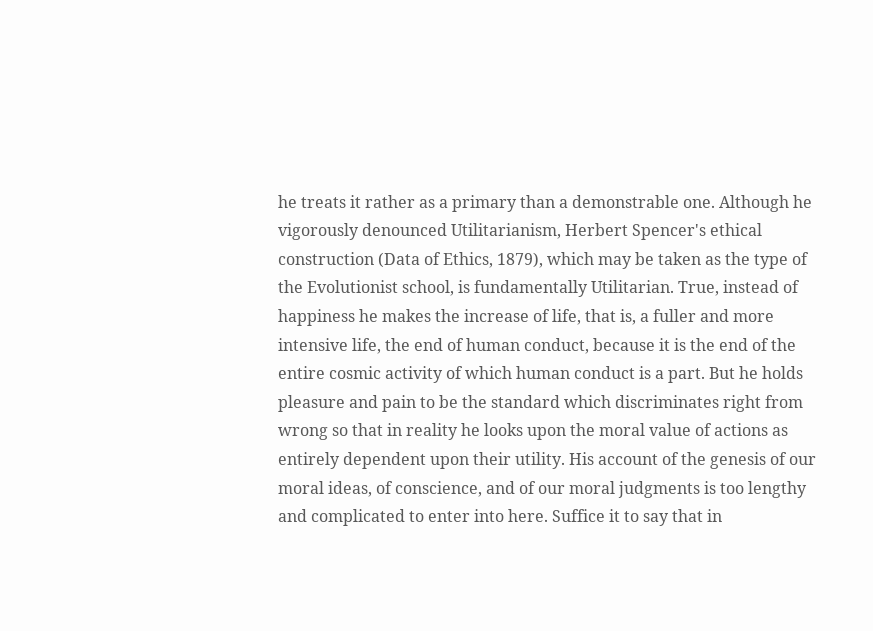he treats it rather as a primary than a demonstrable one. Although he vigorously denounced Utilitarianism, Herbert Spencer's ethical construction (Data of Ethics, 1879), which may be taken as the type of the Evolutionist school, is fundamentally Utilitarian. True, instead of happiness he makes the increase of life, that is, a fuller and more intensive life, the end of human conduct, because it is the end of the entire cosmic activity of which human conduct is a part. But he holds pleasure and pain to be the standard which discriminates right from wrong so that in reality he looks upon the moral value of actions as entirely dependent upon their utility. His account of the genesis of our moral ideas, of conscience, and of our moral judgments is too lengthy and complicated to enter into here. Suffice it to say that in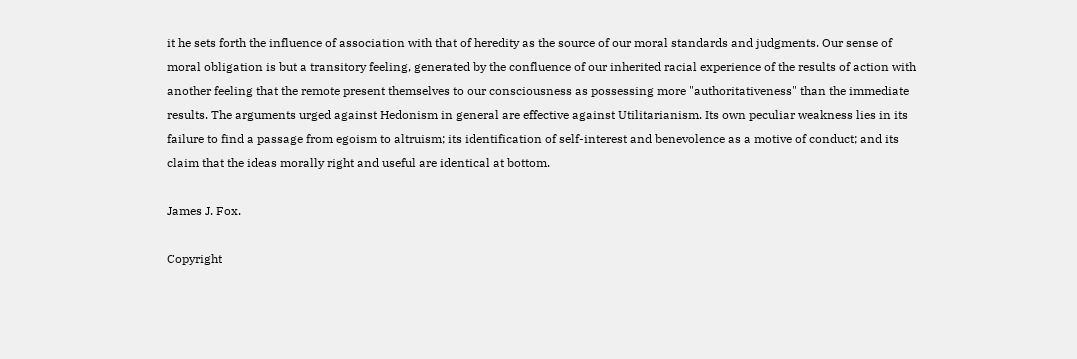it he sets forth the influence of association with that of heredity as the source of our moral standards and judgments. Our sense of moral obligation is but a transitory feeling, generated by the confluence of our inherited racial experience of the results of action with another feeling that the remote present themselves to our consciousness as possessing more "authoritativeness" than the immediate results. The arguments urged against Hedonism in general are effective against Utilitarianism. Its own peculiar weakness lies in its failure to find a passage from egoism to altruism; its identification of self-interest and benevolence as a motive of conduct; and its claim that the ideas morally right and useful are identical at bottom.

James J. Fox.

Copyright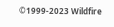©1999-2023 Wildfire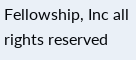Fellowship, Inc all rights reserved